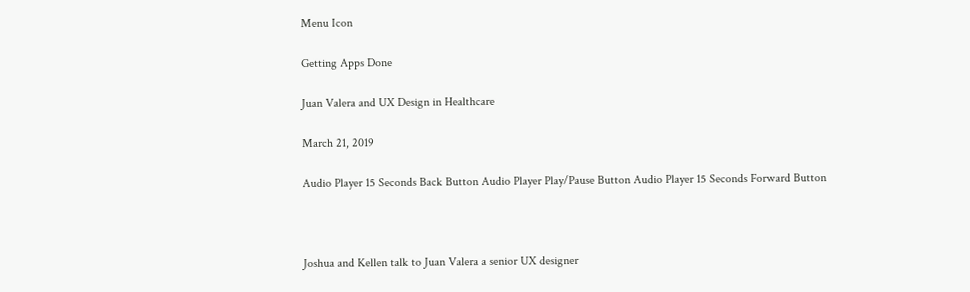Menu Icon

Getting Apps Done

Juan Valera and UX Design in Healthcare

March 21, 2019

Audio Player 15 Seconds Back Button Audio Player Play/Pause Button Audio Player 15 Seconds Forward Button



Joshua and Kellen talk to Juan Valera a senior UX designer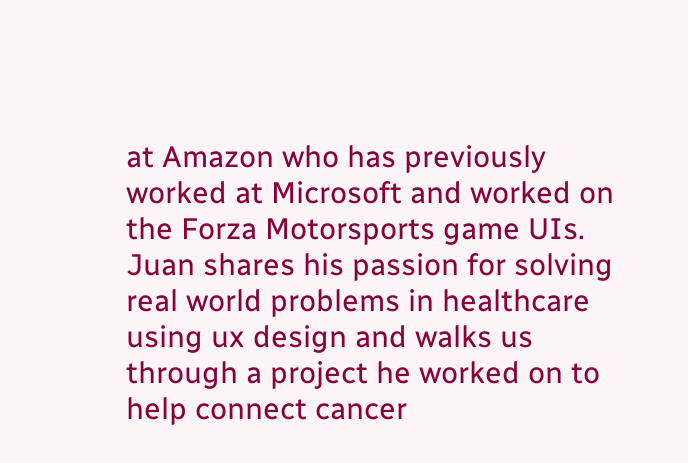at Amazon who has previously worked at Microsoft and worked on the Forza Motorsports game UIs. Juan shares his passion for solving real world problems in healthcare using ux design and walks us through a project he worked on to help connect cancer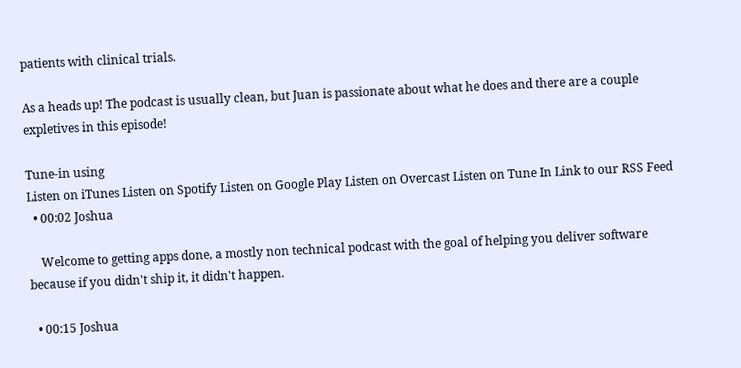patients with clinical trials.

As a heads up! The podcast is usually clean, but Juan is passionate about what he does and there are a couple expletives in this episode!

Tune-in using
Listen on iTunes Listen on Spotify Listen on Google Play Listen on Overcast Listen on Tune In Link to our RSS Feed
  • 00:02 Joshua

    Welcome to getting apps done, a mostly non technical podcast with the goal of helping you deliver software because if you didn't ship it, it didn't happen.

  • 00:15 Joshua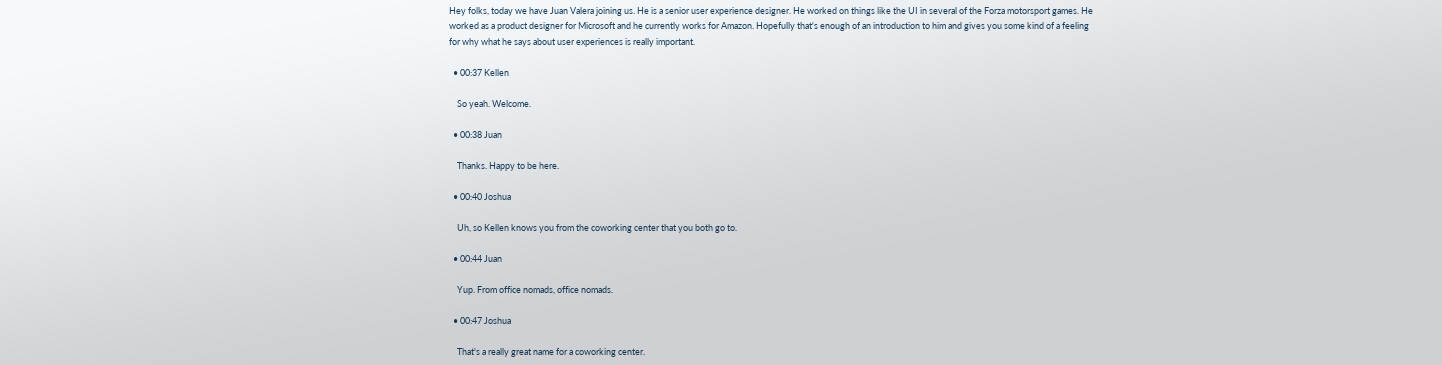Hey folks, today we have Juan Valera joining us. He is a senior user experience designer. He worked on things like the UI in several of the Forza motorsport games. He worked as a product designer for Microsoft and he currently works for Amazon. Hopefully that's enough of an introduction to him and gives you some kind of a feeling for why what he says about user experiences is really important.

  • 00:37 Kellen

    So yeah. Welcome.

  • 00:38 Juan

    Thanks. Happy to be here.

  • 00:40 Joshua

    Uh, so Kellen knows you from the coworking center that you both go to.

  • 00:44 Juan

    Yup. From office nomads, office nomads.

  • 00:47 Joshua

    That's a really great name for a coworking center.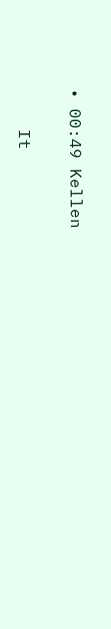• 00:49 Kellen

    It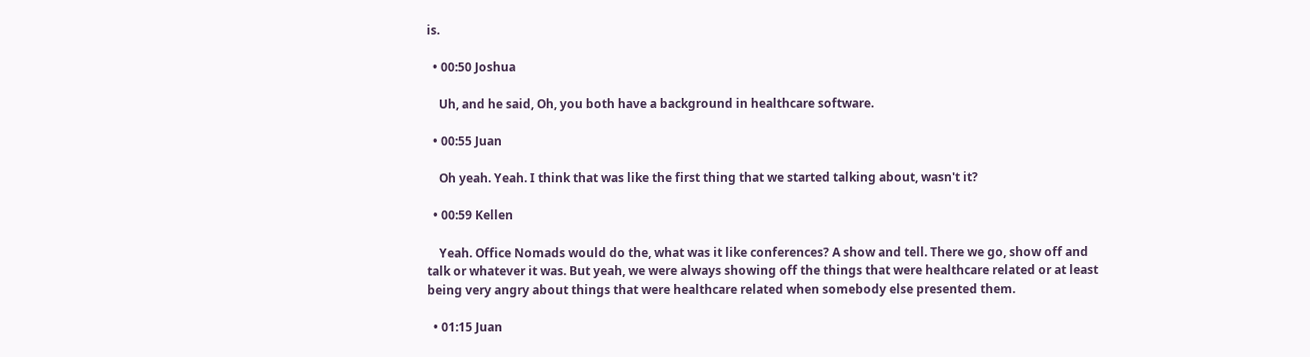is.

  • 00:50 Joshua

    Uh, and he said, Oh, you both have a background in healthcare software.

  • 00:55 Juan

    Oh yeah. Yeah. I think that was like the first thing that we started talking about, wasn't it?

  • 00:59 Kellen

    Yeah. Office Nomads would do the, what was it like conferences? A show and tell. There we go, show off and talk or whatever it was. But yeah, we were always showing off the things that were healthcare related or at least being very angry about things that were healthcare related when somebody else presented them.

  • 01:15 Juan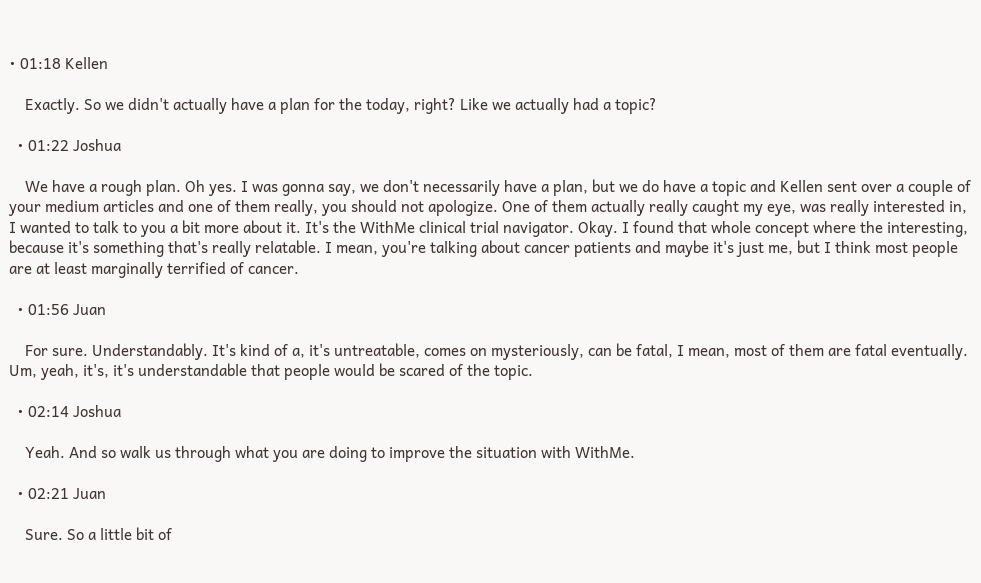• 01:18 Kellen

    Exactly. So we didn't actually have a plan for the today, right? Like we actually had a topic?

  • 01:22 Joshua

    We have a rough plan. Oh yes. I was gonna say, we don't necessarily have a plan, but we do have a topic and Kellen sent over a couple of your medium articles and one of them really, you should not apologize. One of them actually really caught my eye, was really interested in, I wanted to talk to you a bit more about it. It's the WithMe clinical trial navigator. Okay. I found that whole concept where the interesting, because it's something that's really relatable. I mean, you're talking about cancer patients and maybe it's just me, but I think most people are at least marginally terrified of cancer.

  • 01:56 Juan

    For sure. Understandably. It's kind of a, it's untreatable, comes on mysteriously, can be fatal, I mean, most of them are fatal eventually. Um, yeah, it's, it's understandable that people would be scared of the topic.

  • 02:14 Joshua

    Yeah. And so walk us through what you are doing to improve the situation with WithMe.

  • 02:21 Juan

    Sure. So a little bit of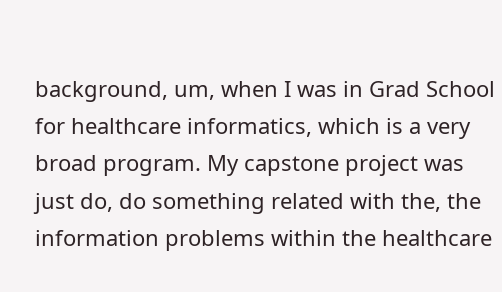background, um, when I was in Grad School for healthcare informatics, which is a very broad program. My capstone project was just do, do something related with the, the information problems within the healthcare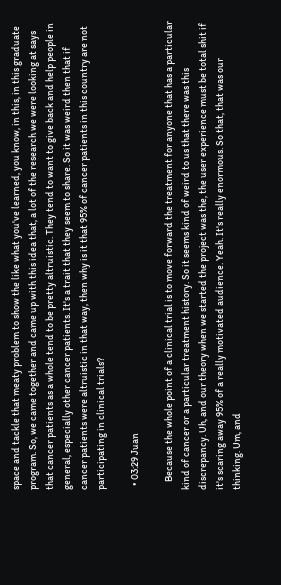space and tackle that meaty problem to show the like what you've learned, you know, in this, in this graduate program. So, we came together and came up with this idea that, a lot of the research we were looking at says that cancer patients as a whole tend to be pretty altruistic. They tend to want to give back and help people in general, especially other cancer patients. It's a trait that they seem to share. So it was weird then that if cancer patients were altruistic in that way, then why is it that 95% of cancer patients in this country are not participating in clinical trials?

  • 03:29 Juan

    Because the whole point of a clinical trial is to move forward the treatment for anyone that has a particular kind of cancer or a particular treatment history. So it seems kind of weird to us that there was this discrepancy. Uh, and our theory when we started the project was the, the user experience must be total shit if it's scaring away 95% of a really motivated audience. Yeah. It's really enormous. So that, that was our thinking. Um, and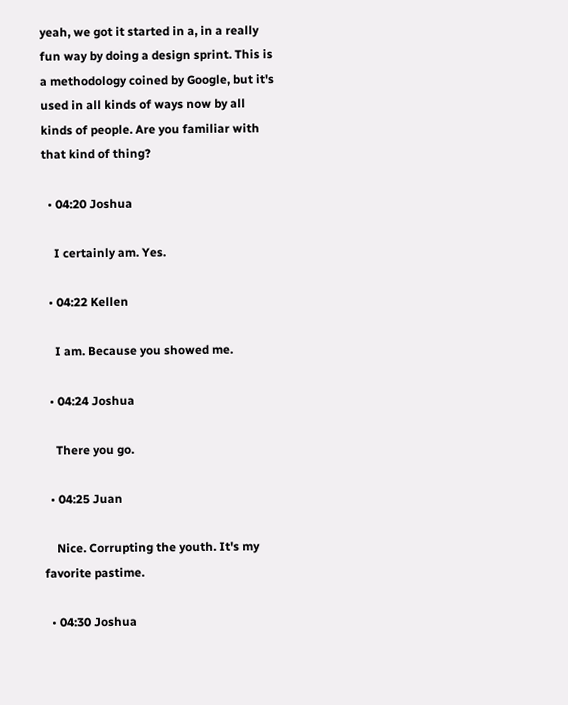yeah, we got it started in a, in a really fun way by doing a design sprint. This is a methodology coined by Google, but it's used in all kinds of ways now by all kinds of people. Are you familiar with that kind of thing?

  • 04:20 Joshua

    I certainly am. Yes.

  • 04:22 Kellen

    I am. Because you showed me.

  • 04:24 Joshua

    There you go.

  • 04:25 Juan

    Nice. Corrupting the youth. It's my favorite pastime.

  • 04:30 Joshua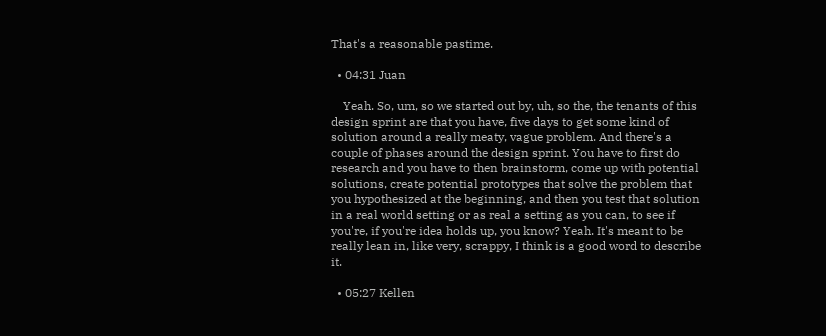That's a reasonable pastime.

  • 04:31 Juan

    Yeah. So, um, so we started out by, uh, so the, the tenants of this design sprint are that you have, five days to get some kind of solution around a really meaty, vague problem. And there's a couple of phases around the design sprint. You have to first do research and you have to then brainstorm, come up with potential solutions, create potential prototypes that solve the problem that you hypothesized at the beginning, and then you test that solution in a real world setting or as real a setting as you can, to see if you're, if you're idea holds up, you know? Yeah. It's meant to be really lean in, like very, scrappy, I think is a good word to describe it.

  • 05:27 Kellen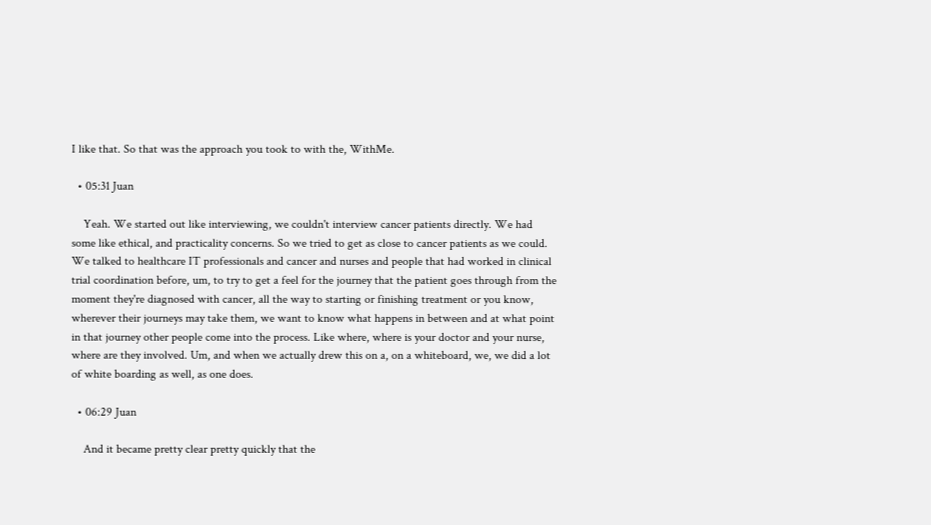I like that. So that was the approach you took to with the, WithMe.

  • 05:31 Juan

    Yeah. We started out like interviewing, we couldn't interview cancer patients directly. We had some like ethical, and practicality concerns. So we tried to get as close to cancer patients as we could. We talked to healthcare IT professionals and cancer and nurses and people that had worked in clinical trial coordination before, um, to try to get a feel for the journey that the patient goes through from the moment they're diagnosed with cancer, all the way to starting or finishing treatment or you know, wherever their journeys may take them, we want to know what happens in between and at what point in that journey other people come into the process. Like where, where is your doctor and your nurse, where are they involved. Um, and when we actually drew this on a, on a whiteboard, we, we did a lot of white boarding as well, as one does.

  • 06:29 Juan

    And it became pretty clear pretty quickly that the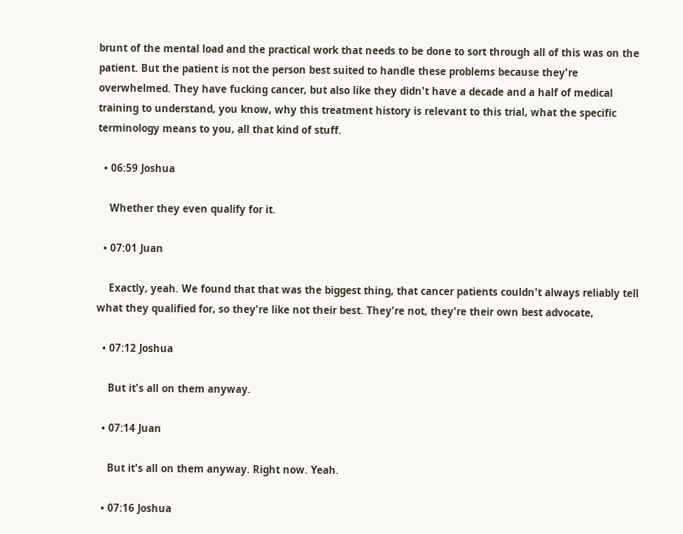brunt of the mental load and the practical work that needs to be done to sort through all of this was on the patient. But the patient is not the person best suited to handle these problems because they're overwhelmed. They have fucking cancer, but also like they didn't have a decade and a half of medical training to understand, you know, why this treatment history is relevant to this trial, what the specific terminology means to you, all that kind of stuff.

  • 06:59 Joshua

    Whether they even qualify for it.

  • 07:01 Juan

    Exactly, yeah. We found that that was the biggest thing, that cancer patients couldn't always reliably tell what they qualified for, so they're like not their best. They're not, they're their own best advocate,

  • 07:12 Joshua

    But it's all on them anyway.

  • 07:14 Juan

    But it's all on them anyway. Right now. Yeah.

  • 07:16 Joshua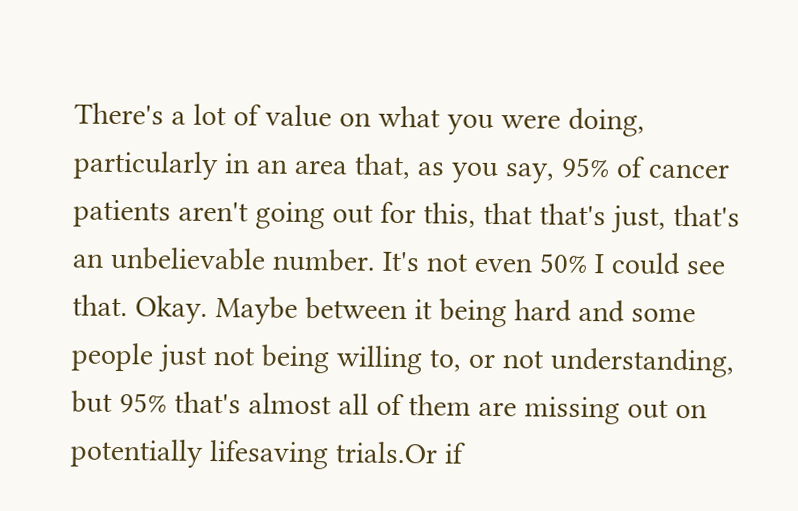There's a lot of value on what you were doing, particularly in an area that, as you say, 95% of cancer patients aren't going out for this, that that's just, that's an unbelievable number. It's not even 50% I could see that. Okay. Maybe between it being hard and some people just not being willing to, or not understanding, but 95% that's almost all of them are missing out on potentially lifesaving trials.Or if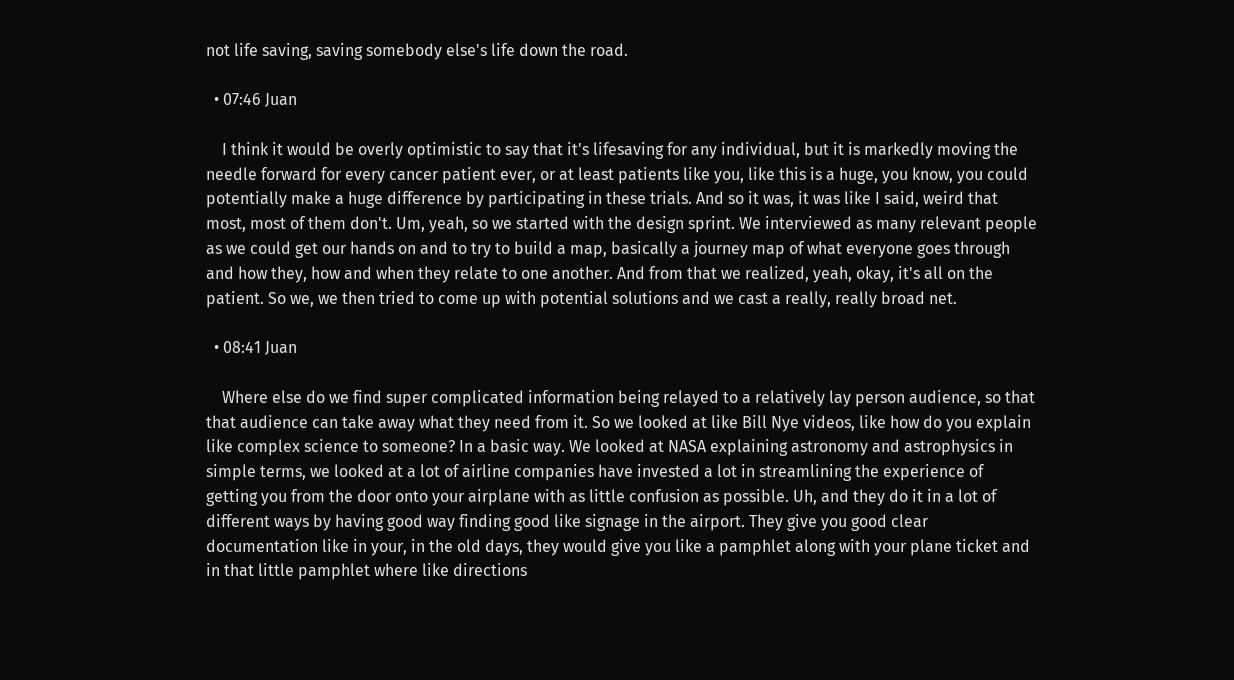not life saving, saving somebody else's life down the road.

  • 07:46 Juan

    I think it would be overly optimistic to say that it's lifesaving for any individual, but it is markedly moving the needle forward for every cancer patient ever, or at least patients like you, like this is a huge, you know, you could potentially make a huge difference by participating in these trials. And so it was, it was like I said, weird that most, most of them don't. Um, yeah, so we started with the design sprint. We interviewed as many relevant people as we could get our hands on and to try to build a map, basically a journey map of what everyone goes through and how they, how and when they relate to one another. And from that we realized, yeah, okay, it's all on the patient. So we, we then tried to come up with potential solutions and we cast a really, really broad net.

  • 08:41 Juan

    Where else do we find super complicated information being relayed to a relatively lay person audience, so that that audience can take away what they need from it. So we looked at like Bill Nye videos, like how do you explain like complex science to someone? In a basic way. We looked at NASA explaining astronomy and astrophysics in simple terms, we looked at a lot of airline companies have invested a lot in streamlining the experience of getting you from the door onto your airplane with as little confusion as possible. Uh, and they do it in a lot of different ways by having good way finding good like signage in the airport. They give you good clear documentation like in your, in the old days, they would give you like a pamphlet along with your plane ticket and in that little pamphlet where like directions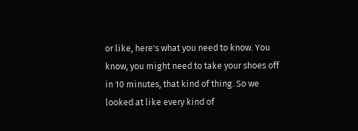or like, here's what you need to know. You know, you might need to take your shoes off in 10 minutes, that kind of thing. So we looked at like every kind of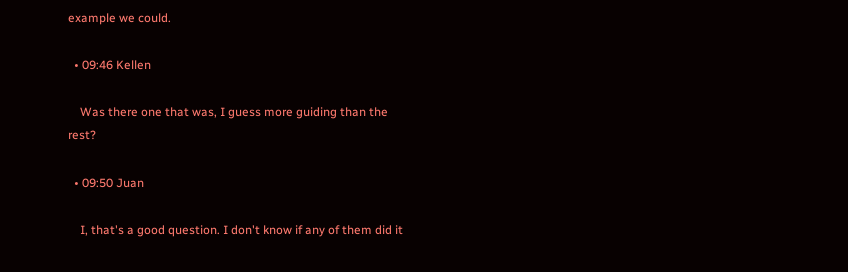example we could.

  • 09:46 Kellen

    Was there one that was, I guess more guiding than the rest?

  • 09:50 Juan

    I, that's a good question. I don't know if any of them did it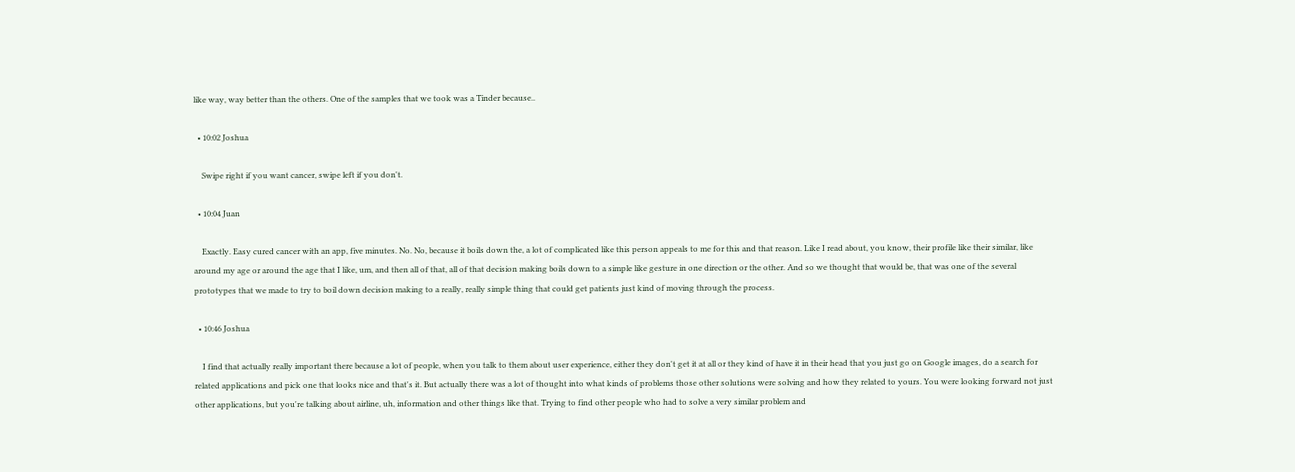like way, way better than the others. One of the samples that we took was a Tinder because..

  • 10:02 Joshua

    Swipe right if you want cancer, swipe left if you don't.

  • 10:04 Juan

    Exactly. Easy cured cancer with an app, five minutes. No. No, because it boils down the, a lot of complicated like this person appeals to me for this and that reason. Like I read about, you know, their profile like their similar, like around my age or around the age that I like, um, and then all of that, all of that decision making boils down to a simple like gesture in one direction or the other. And so we thought that would be, that was one of the several prototypes that we made to try to boil down decision making to a really, really simple thing that could get patients just kind of moving through the process.

  • 10:46 Joshua

    I find that actually really important there because a lot of people, when you talk to them about user experience, either they don't get it at all or they kind of have it in their head that you just go on Google images, do a search for related applications and pick one that looks nice and that's it. But actually there was a lot of thought into what kinds of problems those other solutions were solving and how they related to yours. You were looking forward not just other applications, but you're talking about airline, uh, information and other things like that. Trying to find other people who had to solve a very similar problem and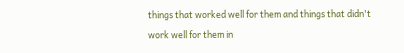things that worked well for them and things that didn't work well for them in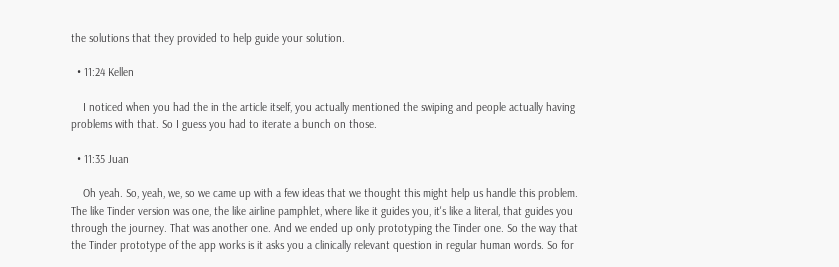the solutions that they provided to help guide your solution.

  • 11:24 Kellen

    I noticed when you had the in the article itself, you actually mentioned the swiping and people actually having problems with that. So I guess you had to iterate a bunch on those.

  • 11:35 Juan

    Oh yeah. So, yeah, we, so we came up with a few ideas that we thought this might help us handle this problem. The like Tinder version was one, the like airline pamphlet, where like it guides you, it's like a literal, that guides you through the journey. That was another one. And we ended up only prototyping the Tinder one. So the way that the Tinder prototype of the app works is it asks you a clinically relevant question in regular human words. So for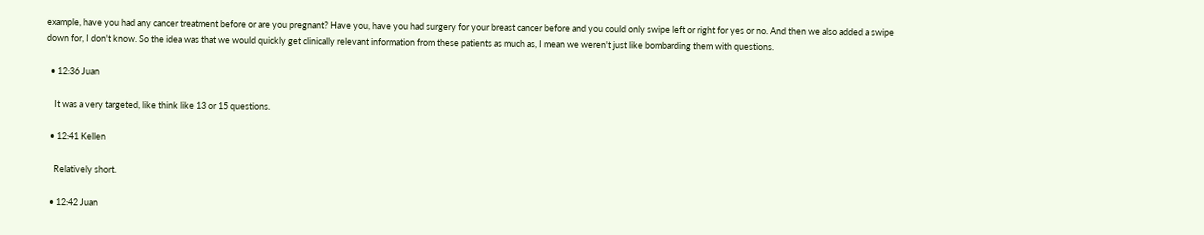example, have you had any cancer treatment before or are you pregnant? Have you, have you had surgery for your breast cancer before and you could only swipe left or right for yes or no. And then we also added a swipe down for, I don't know. So the idea was that we would quickly get clinically relevant information from these patients as much as, I mean we weren't just like bombarding them with questions.

  • 12:36 Juan

    It was a very targeted, like think like 13 or 15 questions.

  • 12:41 Kellen

    Relatively short.

  • 12:42 Juan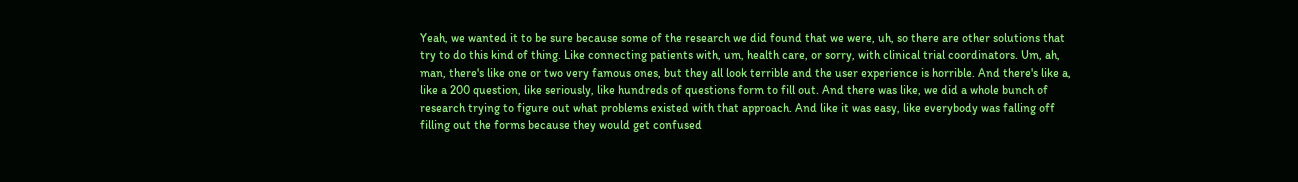Yeah, we wanted it to be sure because some of the research we did found that we were, uh, so there are other solutions that try to do this kind of thing. Like connecting patients with, um, health care, or sorry, with clinical trial coordinators. Um, ah, man, there's like one or two very famous ones, but they all look terrible and the user experience is horrible. And there's like a, like a 200 question, like seriously, like hundreds of questions form to fill out. And there was like, we did a whole bunch of research trying to figure out what problems existed with that approach. And like it was easy, like everybody was falling off filling out the forms because they would get confused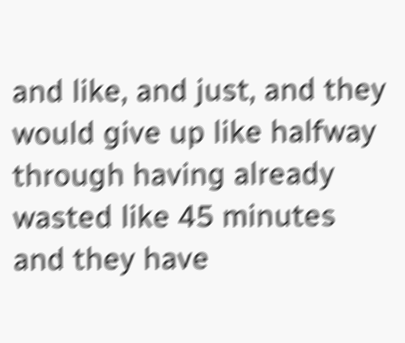and like, and just, and they would give up like halfway through having already wasted like 45 minutes and they have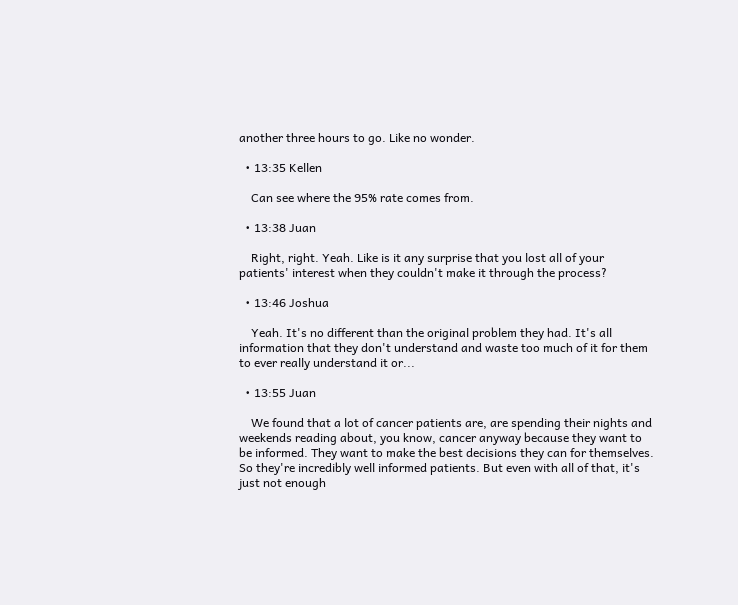another three hours to go. Like no wonder.

  • 13:35 Kellen

    Can see where the 95% rate comes from.

  • 13:38 Juan

    Right, right. Yeah. Like is it any surprise that you lost all of your patients' interest when they couldn't make it through the process?

  • 13:46 Joshua

    Yeah. It's no different than the original problem they had. It's all information that they don't understand and waste too much of it for them to ever really understand it or...

  • 13:55 Juan

    We found that a lot of cancer patients are, are spending their nights and weekends reading about, you know, cancer anyway because they want to be informed. They want to make the best decisions they can for themselves. So they're incredibly well informed patients. But even with all of that, it's just not enough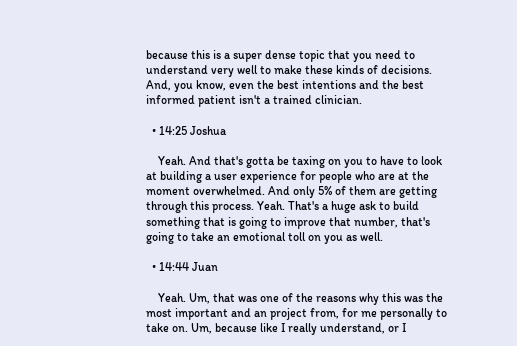because this is a super dense topic that you need to understand very well to make these kinds of decisions. And, you know, even the best intentions and the best informed patient isn't a trained clinician.

  • 14:25 Joshua

    Yeah. And that's gotta be taxing on you to have to look at building a user experience for people who are at the moment overwhelmed. And only 5% of them are getting through this process. Yeah. That's a huge ask to build something that is going to improve that number, that's going to take an emotional toll on you as well.

  • 14:44 Juan

    Yeah. Um, that was one of the reasons why this was the most important and an project from, for me personally to take on. Um, because like I really understand, or I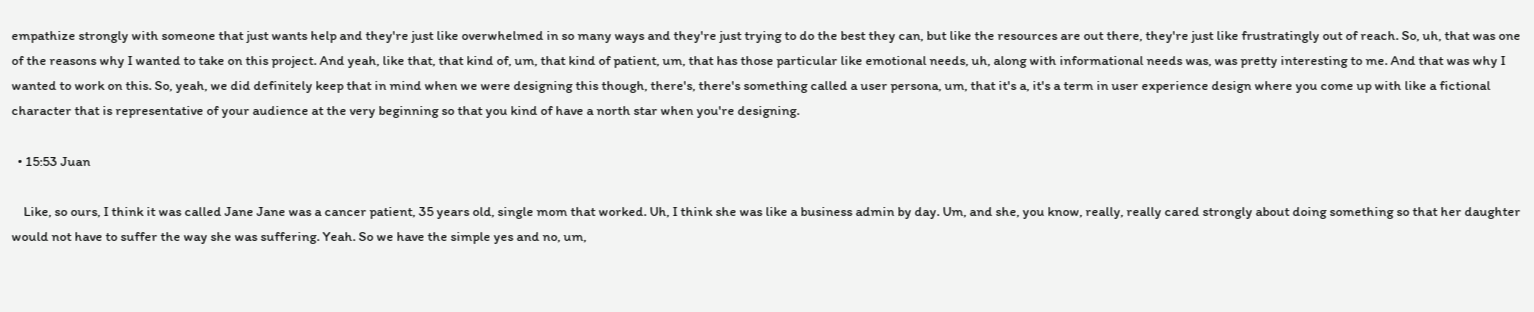empathize strongly with someone that just wants help and they're just like overwhelmed in so many ways and they're just trying to do the best they can, but like the resources are out there, they're just like frustratingly out of reach. So, uh, that was one of the reasons why I wanted to take on this project. And yeah, like that, that kind of, um, that kind of patient, um, that has those particular like emotional needs, uh, along with informational needs was, was pretty interesting to me. And that was why I wanted to work on this. So, yeah, we did definitely keep that in mind when we were designing this though, there's, there's something called a user persona, um, that it's a, it's a term in user experience design where you come up with like a fictional character that is representative of your audience at the very beginning so that you kind of have a north star when you're designing.

  • 15:53 Juan

    Like, so ours, I think it was called Jane Jane was a cancer patient, 35 years old, single mom that worked. Uh, I think she was like a business admin by day. Um, and she, you know, really, really cared strongly about doing something so that her daughter would not have to suffer the way she was suffering. Yeah. So we have the simple yes and no, um,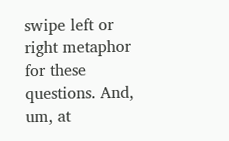swipe left or right metaphor for these questions. And, um, at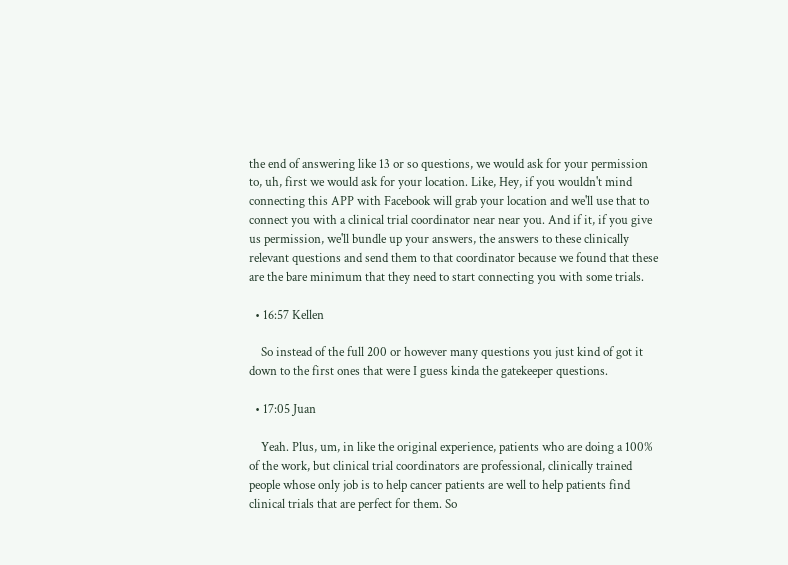the end of answering like 13 or so questions, we would ask for your permission to, uh, first we would ask for your location. Like, Hey, if you wouldn't mind connecting this APP with Facebook will grab your location and we'll use that to connect you with a clinical trial coordinator near near you. And if it, if you give us permission, we'll bundle up your answers, the answers to these clinically relevant questions and send them to that coordinator because we found that these are the bare minimum that they need to start connecting you with some trials.

  • 16:57 Kellen

    So instead of the full 200 or however many questions you just kind of got it down to the first ones that were I guess kinda the gatekeeper questions.

  • 17:05 Juan

    Yeah. Plus, um, in like the original experience, patients who are doing a 100% of the work, but clinical trial coordinators are professional, clinically trained people whose only job is to help cancer patients are well to help patients find clinical trials that are perfect for them. So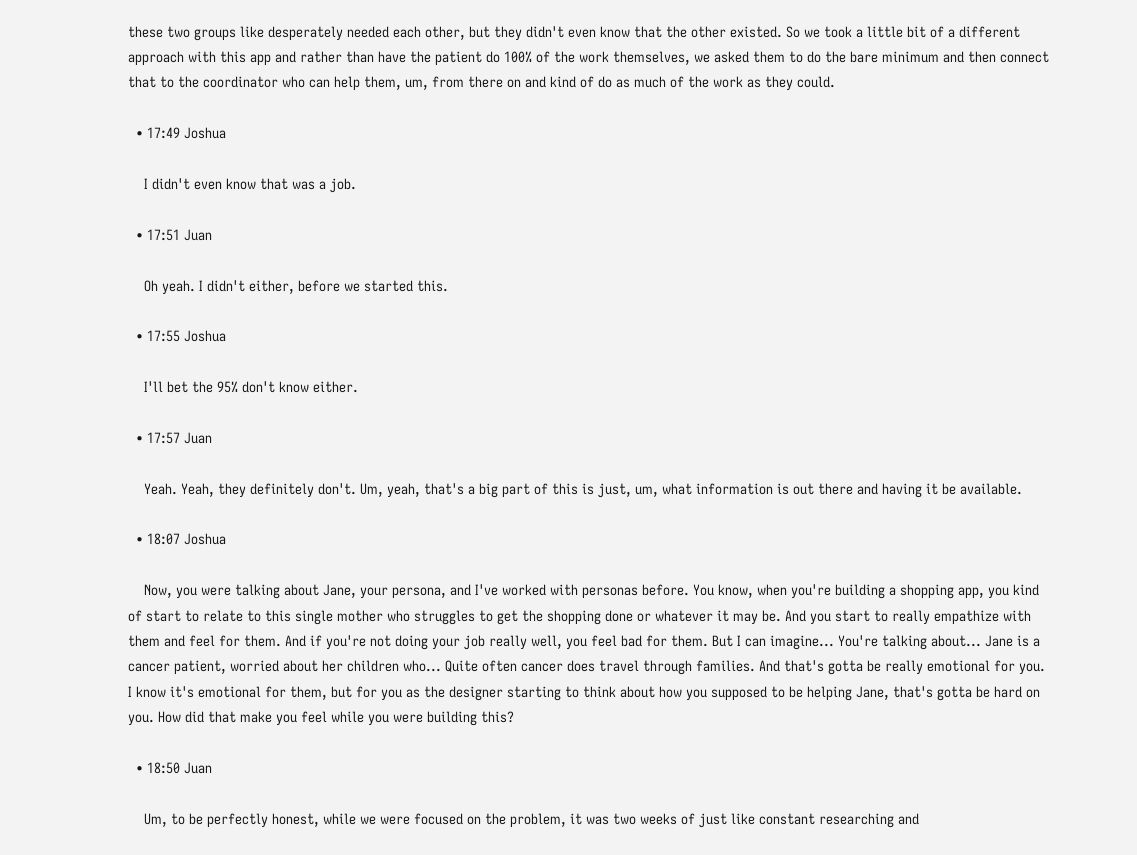these two groups like desperately needed each other, but they didn't even know that the other existed. So we took a little bit of a different approach with this app and rather than have the patient do 100% of the work themselves, we asked them to do the bare minimum and then connect that to the coordinator who can help them, um, from there on and kind of do as much of the work as they could.

  • 17:49 Joshua

    I didn't even know that was a job.

  • 17:51 Juan

    Oh yeah. I didn't either, before we started this.

  • 17:55 Joshua

    I'll bet the 95% don't know either.

  • 17:57 Juan

    Yeah. Yeah, they definitely don't. Um, yeah, that's a big part of this is just, um, what information is out there and having it be available.

  • 18:07 Joshua

    Now, you were talking about Jane, your persona, and I've worked with personas before. You know, when you're building a shopping app, you kind of start to relate to this single mother who struggles to get the shopping done or whatever it may be. And you start to really empathize with them and feel for them. And if you're not doing your job really well, you feel bad for them. But I can imagine... You're talking about... Jane is a cancer patient, worried about her children who... Quite often cancer does travel through families. And that's gotta be really emotional for you. I know it's emotional for them, but for you as the designer starting to think about how you supposed to be helping Jane, that's gotta be hard on you. How did that make you feel while you were building this?

  • 18:50 Juan

    Um, to be perfectly honest, while we were focused on the problem, it was two weeks of just like constant researching and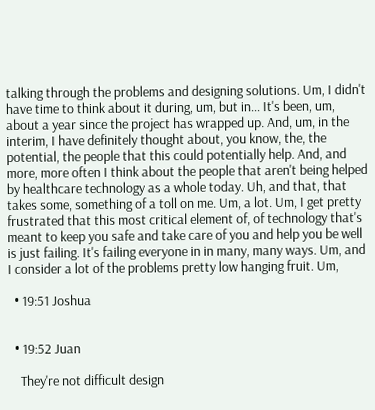talking through the problems and designing solutions. Um, I didn't have time to think about it during, um, but in... It's been, um, about a year since the project has wrapped up. And, um, in the interim, I have definitely thought about, you know, the, the potential, the people that this could potentially help. And, and more, more often I think about the people that aren't being helped by healthcare technology as a whole today. Uh, and that, that takes some, something of a toll on me. Um, a lot. Um, I get pretty frustrated that this most critical element of, of technology that's meant to keep you safe and take care of you and help you be well is just failing. It's failing everyone in in many, many ways. Um, and I consider a lot of the problems pretty low hanging fruit. Um,

  • 19:51 Joshua


  • 19:52 Juan

    They're not difficult design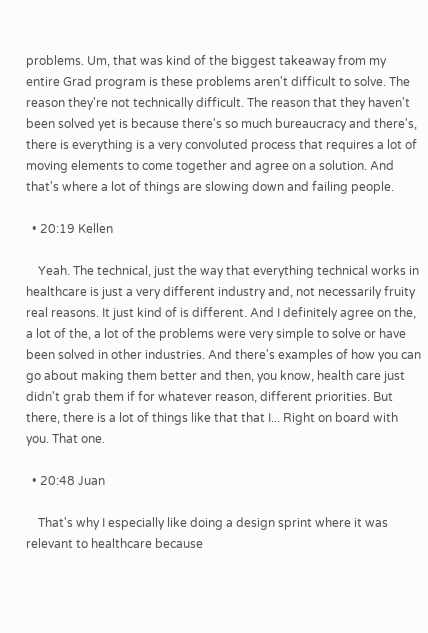problems. Um, that was kind of the biggest takeaway from my entire Grad program is these problems aren't difficult to solve. The reason they're not technically difficult. The reason that they haven't been solved yet is because there's so much bureaucracy and there's, there is everything is a very convoluted process that requires a lot of moving elements to come together and agree on a solution. And that's where a lot of things are slowing down and failing people.

  • 20:19 Kellen

    Yeah. The technical, just the way that everything technical works in healthcare is just a very different industry and, not necessarily fruity real reasons. It just kind of is different. And I definitely agree on the, a lot of the, a lot of the problems were very simple to solve or have been solved in other industries. And there's examples of how you can go about making them better and then, you know, health care just didn't grab them if for whatever reason, different priorities. But there, there is a lot of things like that that I... Right on board with you. That one.

  • 20:48 Juan

    That's why I especially like doing a design sprint where it was relevant to healthcare because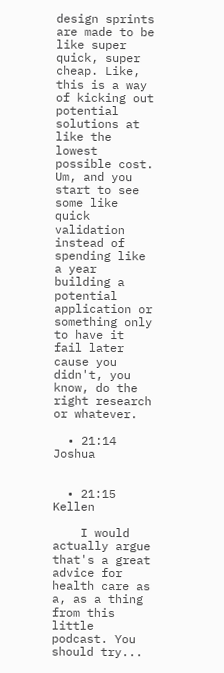design sprints are made to be like super quick, super cheap. Like, this is a way of kicking out potential solutions at like the lowest possible cost. Um, and you start to see some like quick validation instead of spending like a year building a potential application or something only to have it fail later cause you didn't, you know, do the right research or whatever.

  • 21:14 Joshua


  • 21:15 Kellen

    I would actually argue that's a great advice for health care as a, as a thing from this little podcast. You should try...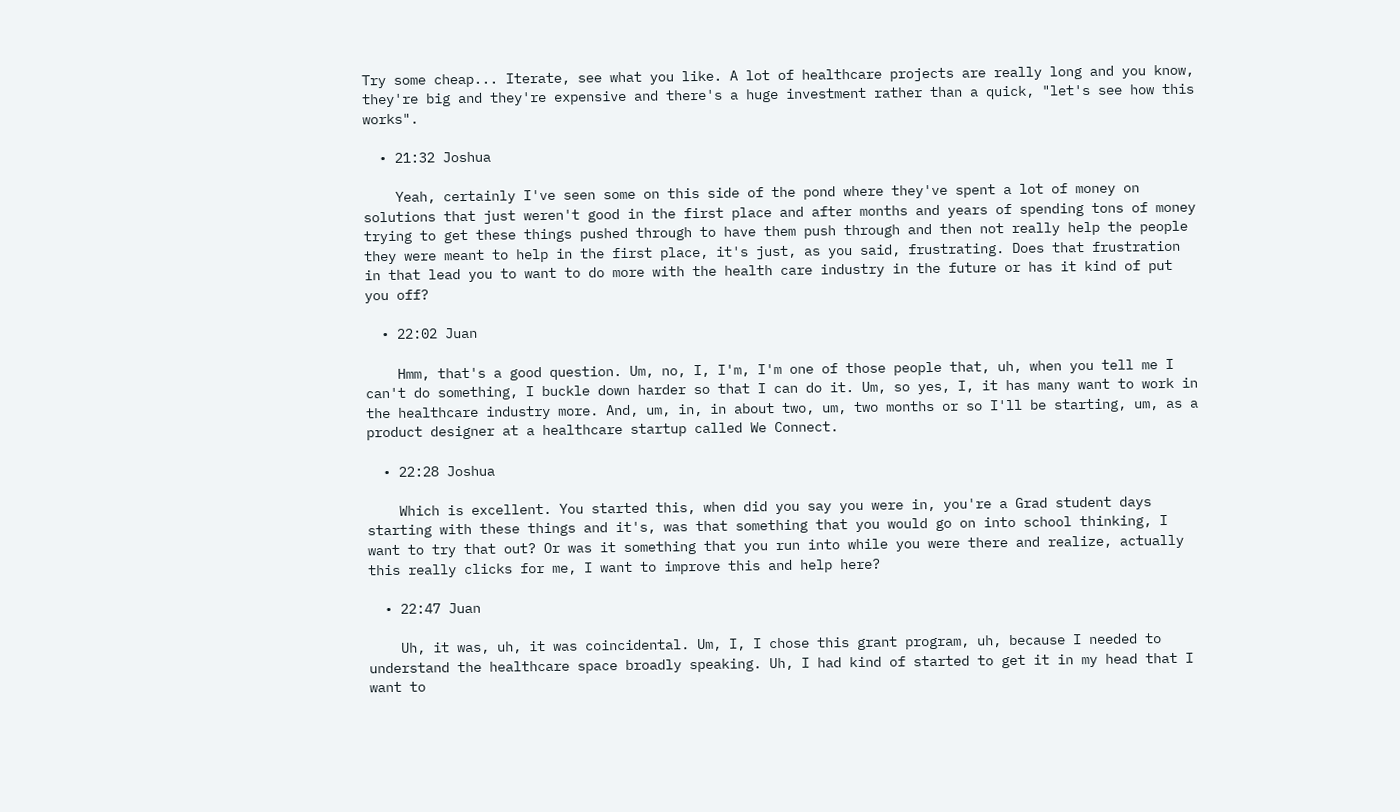Try some cheap... Iterate, see what you like. A lot of healthcare projects are really long and you know, they're big and they're expensive and there's a huge investment rather than a quick, "let's see how this works".

  • 21:32 Joshua

    Yeah, certainly I've seen some on this side of the pond where they've spent a lot of money on solutions that just weren't good in the first place and after months and years of spending tons of money trying to get these things pushed through to have them push through and then not really help the people they were meant to help in the first place, it's just, as you said, frustrating. Does that frustration in that lead you to want to do more with the health care industry in the future or has it kind of put you off?

  • 22:02 Juan

    Hmm, that's a good question. Um, no, I, I'm, I'm one of those people that, uh, when you tell me I can't do something, I buckle down harder so that I can do it. Um, so yes, I, it has many want to work in the healthcare industry more. And, um, in, in about two, um, two months or so I'll be starting, um, as a product designer at a healthcare startup called We Connect.

  • 22:28 Joshua

    Which is excellent. You started this, when did you say you were in, you're a Grad student days starting with these things and it's, was that something that you would go on into school thinking, I want to try that out? Or was it something that you run into while you were there and realize, actually this really clicks for me, I want to improve this and help here?

  • 22:47 Juan

    Uh, it was, uh, it was coincidental. Um, I, I chose this grant program, uh, because I needed to understand the healthcare space broadly speaking. Uh, I had kind of started to get it in my head that I want to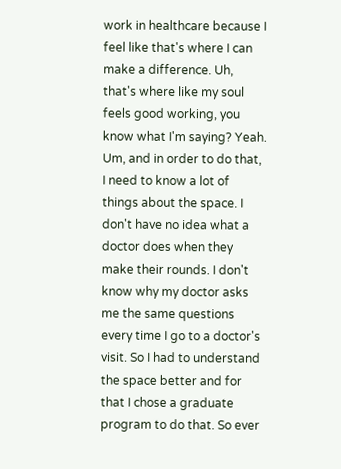work in healthcare because I feel like that's where I can make a difference. Uh, that's where like my soul feels good working, you know what I'm saying? Yeah. Um, and in order to do that, I need to know a lot of things about the space. I don't have no idea what a doctor does when they make their rounds. I don't know why my doctor asks me the same questions every time I go to a doctor's visit. So I had to understand the space better and for that I chose a graduate program to do that. So ever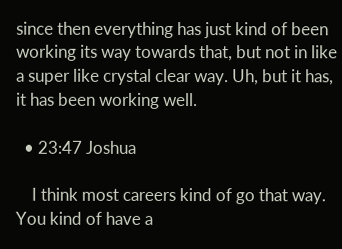since then everything has just kind of been working its way towards that, but not in like a super like crystal clear way. Uh, but it has, it has been working well.

  • 23:47 Joshua

    I think most careers kind of go that way. You kind of have a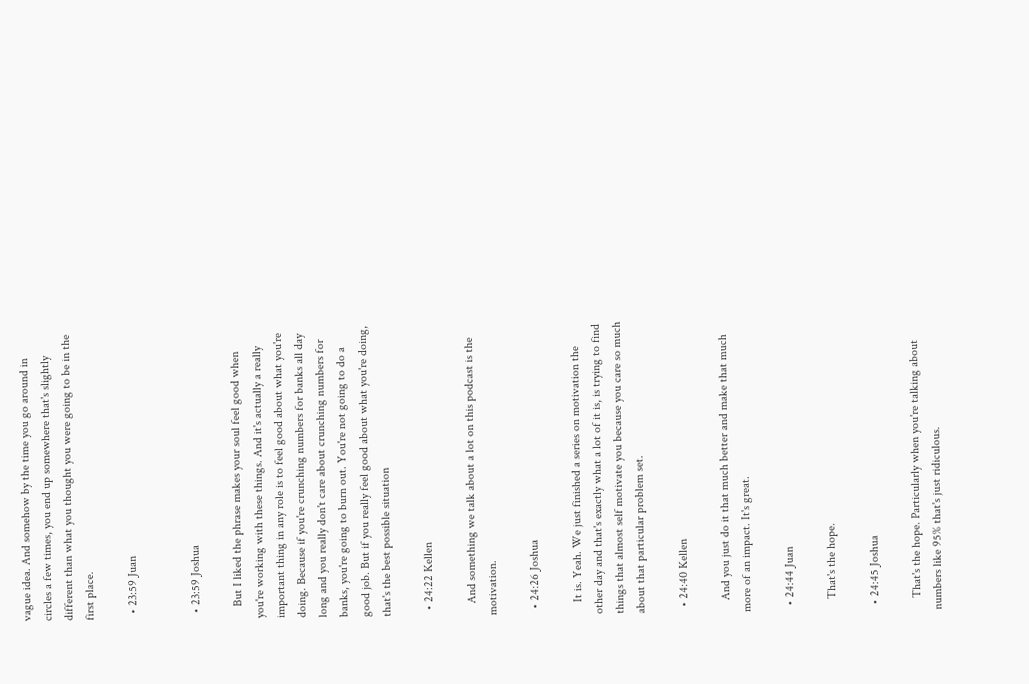vague idea. And somehow by the time you go around in circles a few times, you end up somewhere that's slightly different than what you thought you were going to be in the first place.

  • 23:59 Juan


  • 23:59 Joshua

    But I liked the phrase makes your soul feel good when you're working with these things. And it's actually a really important thing in any role is to feel good about what you're doing. Because if you're crunching numbers for banks all day long and you really don't care about crunching numbers for banks, you're going to burn out. You're not going to do a good job. But if you really feel good about what you're doing, that's the best possible situation

  • 24:22 Kellen

    And something we talk about a lot on this podcast is the motivation.

  • 24:26 Joshua

    It is. Yeah. We just finished a series on motivation the other day and that's exactly what a lot of it is, is trying to find things that almost self motivate you because you care so much about that particular problem set.

  • 24:40 Kellen

    And you just do it that much better and make that much more of an impact. It's great.

  • 24:44 Juan

    That's the hope.

  • 24:45 Joshua

    That's the hope. Particularly when you're talking about numbers like 95% that's just ridiculous.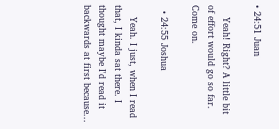• 24:51 Juan

    Yeah! Right? A little bit of effort would go so far. Come on.

  • 24:55 Joshua

    Yeah. I just, when I read that, I kinda sat there. I thought maybe I'd read it backwards at first because...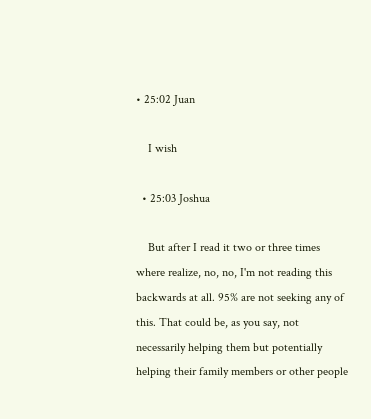• 25:02 Juan

    I wish

  • 25:03 Joshua

    But after I read it two or three times where realize, no, no, I'm not reading this backwards at all. 95% are not seeking any of this. That could be, as you say, not necessarily helping them but potentially helping their family members or other people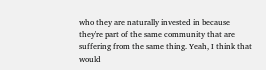who they are naturally invested in because they're part of the same community that are suffering from the same thing. Yeah, I think that would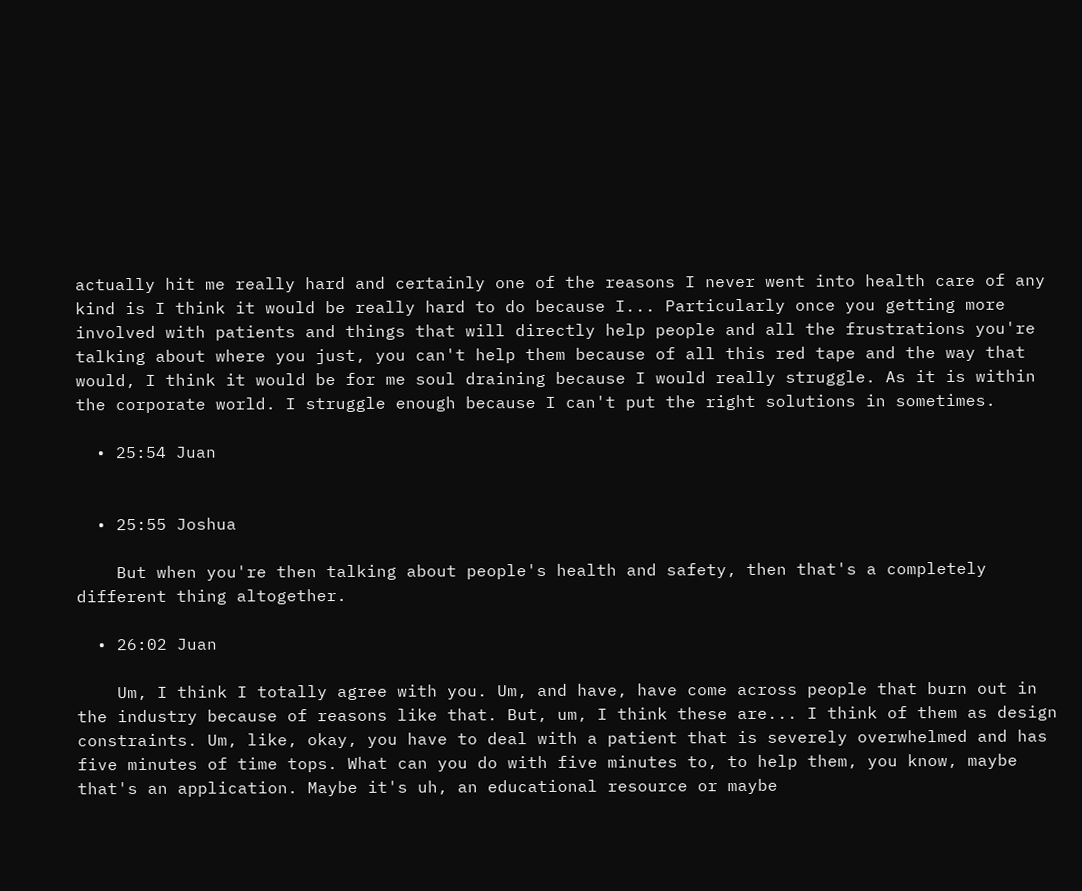actually hit me really hard and certainly one of the reasons I never went into health care of any kind is I think it would be really hard to do because I... Particularly once you getting more involved with patients and things that will directly help people and all the frustrations you're talking about where you just, you can't help them because of all this red tape and the way that would, I think it would be for me soul draining because I would really struggle. As it is within the corporate world. I struggle enough because I can't put the right solutions in sometimes.

  • 25:54 Juan


  • 25:55 Joshua

    But when you're then talking about people's health and safety, then that's a completely different thing altogether.

  • 26:02 Juan

    Um, I think I totally agree with you. Um, and have, have come across people that burn out in the industry because of reasons like that. But, um, I think these are... I think of them as design constraints. Um, like, okay, you have to deal with a patient that is severely overwhelmed and has five minutes of time tops. What can you do with five minutes to, to help them, you know, maybe that's an application. Maybe it's uh, an educational resource or maybe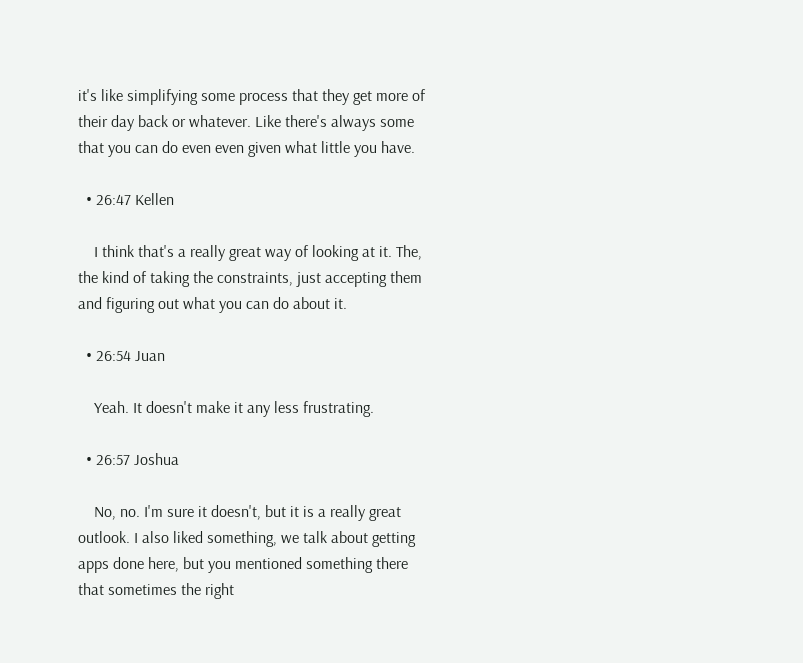it's like simplifying some process that they get more of their day back or whatever. Like there's always some that you can do even even given what little you have.

  • 26:47 Kellen

    I think that's a really great way of looking at it. The, the kind of taking the constraints, just accepting them and figuring out what you can do about it.

  • 26:54 Juan

    Yeah. It doesn't make it any less frustrating.

  • 26:57 Joshua

    No, no. I'm sure it doesn't, but it is a really great outlook. I also liked something, we talk about getting apps done here, but you mentioned something there that sometimes the right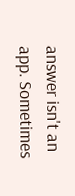answer isn't an app. Sometimes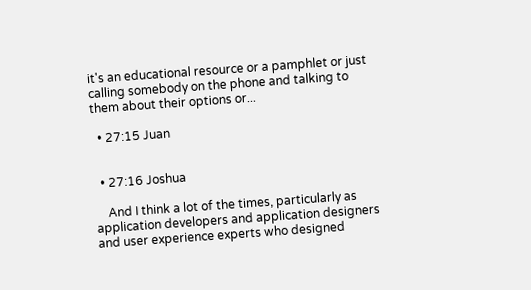it's an educational resource or a pamphlet or just calling somebody on the phone and talking to them about their options or...

  • 27:15 Juan


  • 27:16 Joshua

    And I think a lot of the times, particularly as application developers and application designers and user experience experts who designed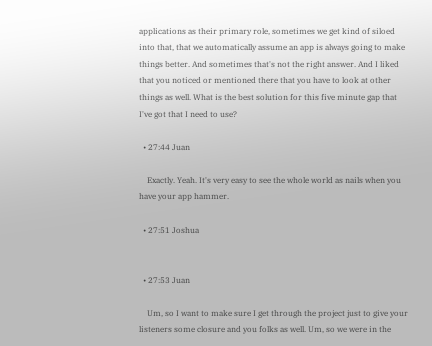applications as their primary role, sometimes we get kind of siloed into that, that we automatically assume an app is always going to make things better. And sometimes that's not the right answer. And I liked that you noticed or mentioned there that you have to look at other things as well. What is the best solution for this five minute gap that I've got that I need to use?

  • 27:44 Juan

    Exactly. Yeah. It's very easy to see the whole world as nails when you have your app hammer.

  • 27:51 Joshua


  • 27:53 Juan

    Um, so I want to make sure I get through the project just to give your listeners some closure and you folks as well. Um, so we were in the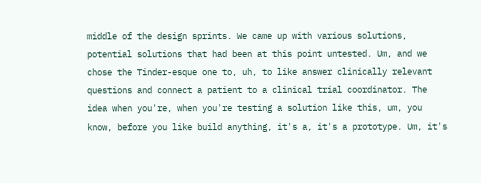middle of the design sprints. We came up with various solutions, potential solutions that had been at this point untested. Um, and we chose the Tinder-esque one to, uh, to like answer clinically relevant questions and connect a patient to a clinical trial coordinator. The idea when you're, when you're testing a solution like this, um, you know, before you like build anything, it's a, it's a prototype. Um, it's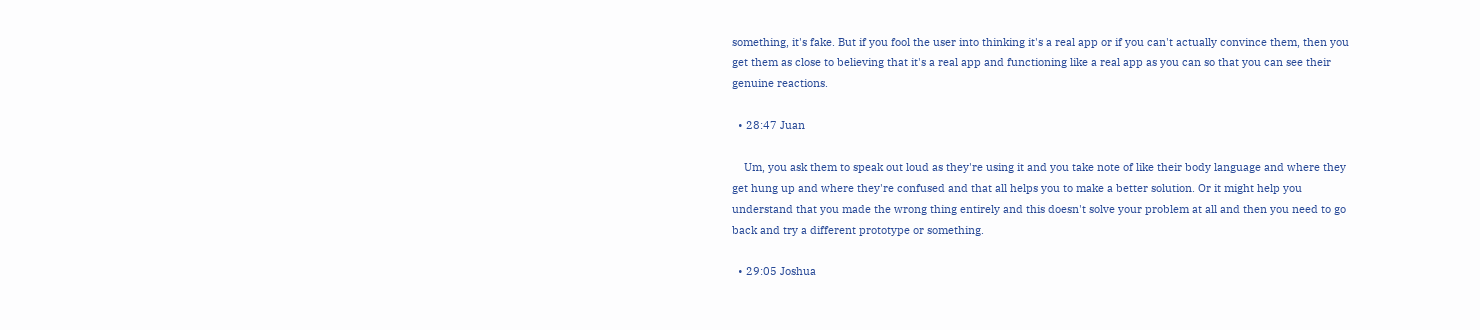something, it's fake. But if you fool the user into thinking it's a real app or if you can't actually convince them, then you get them as close to believing that it's a real app and functioning like a real app as you can so that you can see their genuine reactions.

  • 28:47 Juan

    Um, you ask them to speak out loud as they're using it and you take note of like their body language and where they get hung up and where they're confused and that all helps you to make a better solution. Or it might help you understand that you made the wrong thing entirely and this doesn't solve your problem at all and then you need to go back and try a different prototype or something.

  • 29:05 Joshua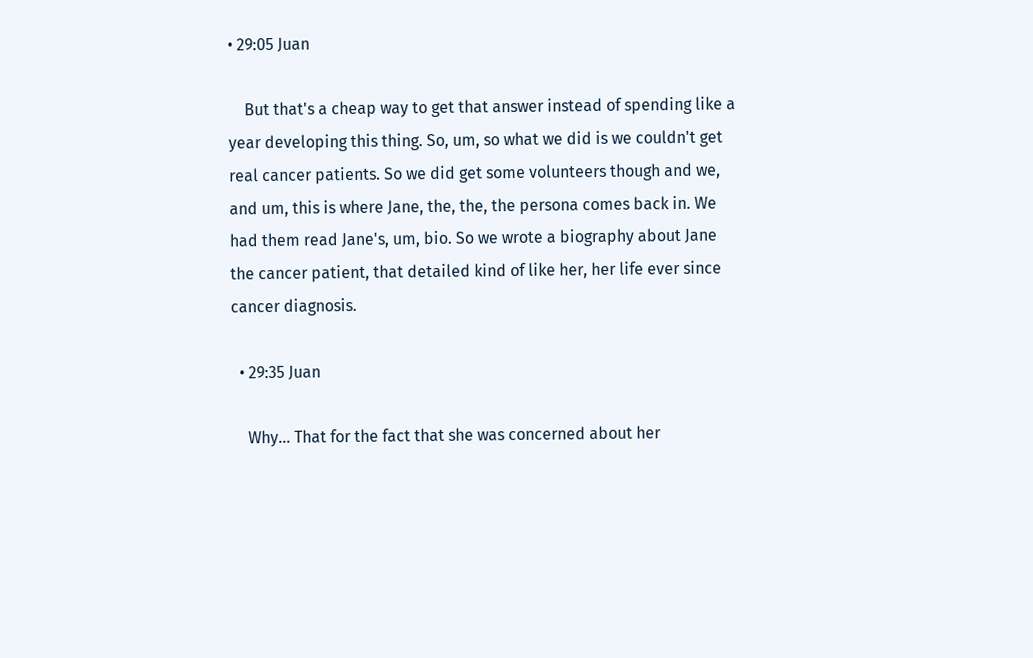• 29:05 Juan

    But that's a cheap way to get that answer instead of spending like a year developing this thing. So, um, so what we did is we couldn't get real cancer patients. So we did get some volunteers though and we, and um, this is where Jane, the, the, the persona comes back in. We had them read Jane's, um, bio. So we wrote a biography about Jane the cancer patient, that detailed kind of like her, her life ever since cancer diagnosis.

  • 29:35 Juan

    Why... That for the fact that she was concerned about her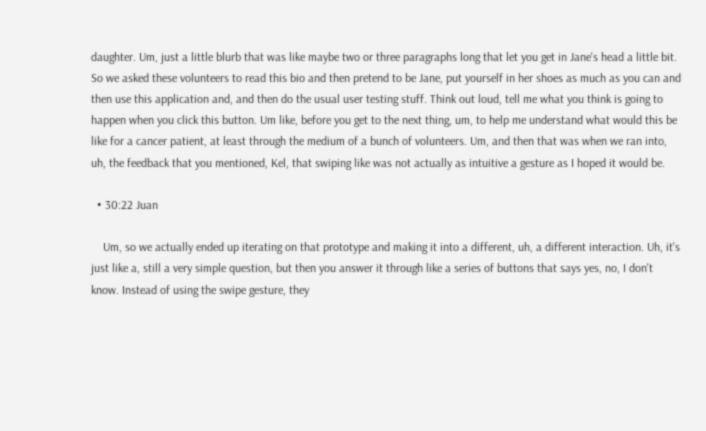daughter. Um, just a little blurb that was like maybe two or three paragraphs long that let you get in Jane's head a little bit. So we asked these volunteers to read this bio and then pretend to be Jane, put yourself in her shoes as much as you can and then use this application and, and then do the usual user testing stuff. Think out loud, tell me what you think is going to happen when you click this button. Um like, before you get to the next thing, um, to help me understand what would this be like for a cancer patient, at least through the medium of a bunch of volunteers. Um, and then that was when we ran into, uh, the feedback that you mentioned, Kel, that swiping like was not actually as intuitive a gesture as I hoped it would be.

  • 30:22 Juan

    Um, so we actually ended up iterating on that prototype and making it into a different, uh, a different interaction. Uh, it's just like a, still a very simple question, but then you answer it through like a series of buttons that says yes, no, I don't know. Instead of using the swipe gesture, they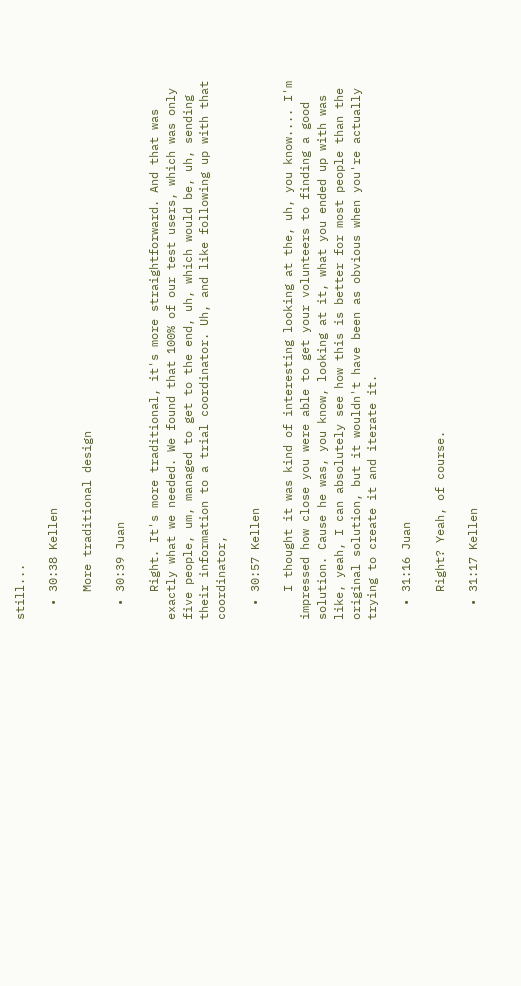still...

  • 30:38 Kellen

    More traditional design

  • 30:39 Juan

    Right. It's more traditional, it's more straightforward. And that was exactly what we needed. We found that 100% of our test users, which was only five people, um, managed to get to the end, uh, which would be, uh, sending their information to a trial coordinator. Uh, and like following up with that coordinator,

  • 30:57 Kellen

    I thought it was kind of interesting looking at the, uh, you know.... I'm impressed how close you were able to get your volunteers to finding a good solution. Cause he was, you know, looking at it, what you ended up with was like, yeah, I can absolutely see how this is better for most people than the original solution, but it wouldn't have been as obvious when you're actually trying to create it and iterate it.

  • 31:16 Juan

    Right? Yeah, of course.

  • 31:17 Kellen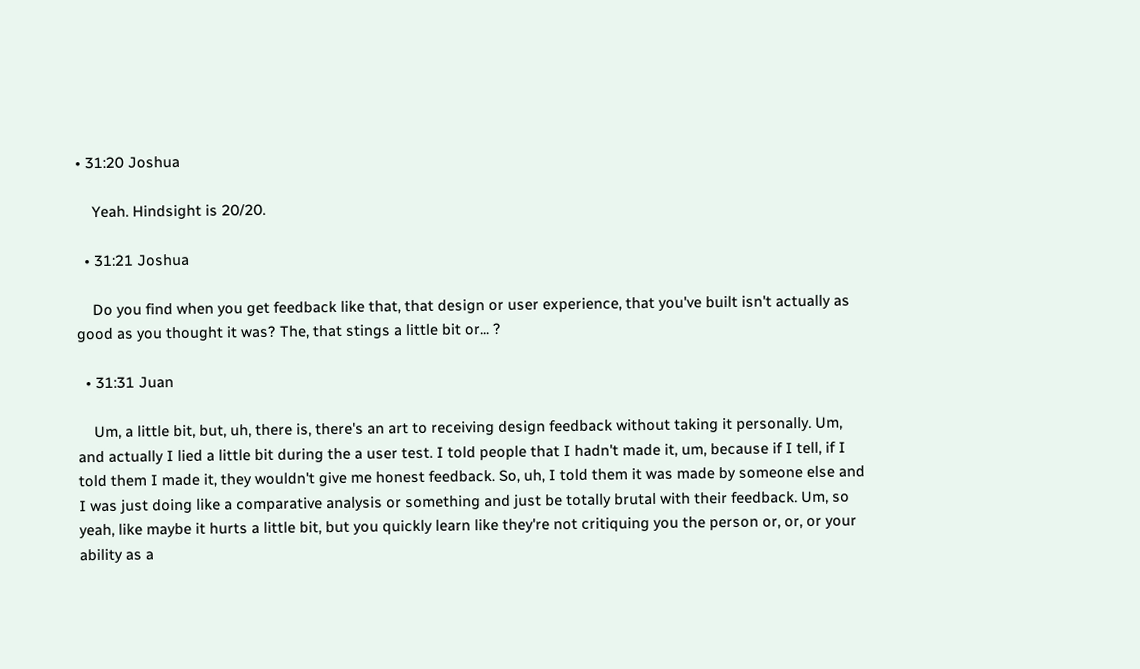• 31:20 Joshua

    Yeah. Hindsight is 20/20.

  • 31:21 Joshua

    Do you find when you get feedback like that, that design or user experience, that you've built isn't actually as good as you thought it was? The, that stings a little bit or... ?

  • 31:31 Juan

    Um, a little bit, but, uh, there is, there's an art to receiving design feedback without taking it personally. Um, and actually I lied a little bit during the a user test. I told people that I hadn't made it, um, because if I tell, if I told them I made it, they wouldn't give me honest feedback. So, uh, I told them it was made by someone else and I was just doing like a comparative analysis or something and just be totally brutal with their feedback. Um, so yeah, like maybe it hurts a little bit, but you quickly learn like they're not critiquing you the person or, or, or your ability as a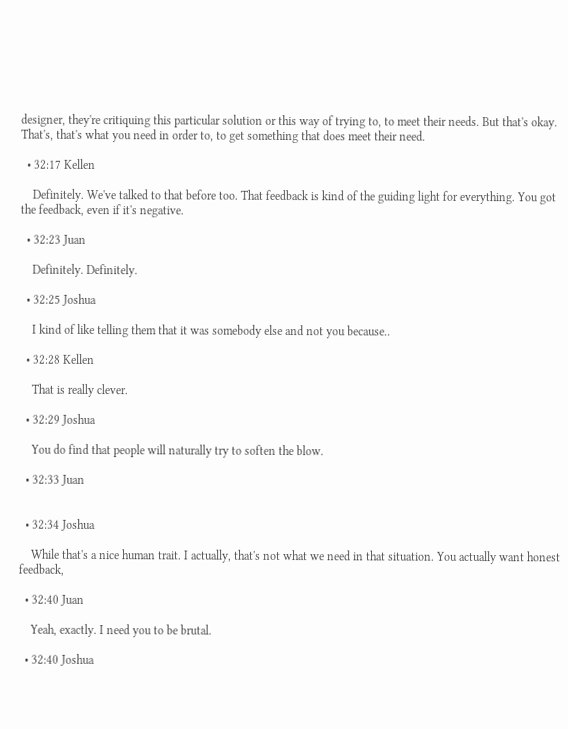designer, they're critiquing this particular solution or this way of trying to, to meet their needs. But that's okay. That's, that's what you need in order to, to get something that does meet their need.

  • 32:17 Kellen

    Definitely. We've talked to that before too. That feedback is kind of the guiding light for everything. You got the feedback, even if it's negative.

  • 32:23 Juan

    Definitely. Definitely.

  • 32:25 Joshua

    I kind of like telling them that it was somebody else and not you because..

  • 32:28 Kellen

    That is really clever.

  • 32:29 Joshua

    You do find that people will naturally try to soften the blow.

  • 32:33 Juan


  • 32:34 Joshua

    While that's a nice human trait. I actually, that's not what we need in that situation. You actually want honest feedback,

  • 32:40 Juan

    Yeah, exactly. I need you to be brutal.

  • 32:40 Joshua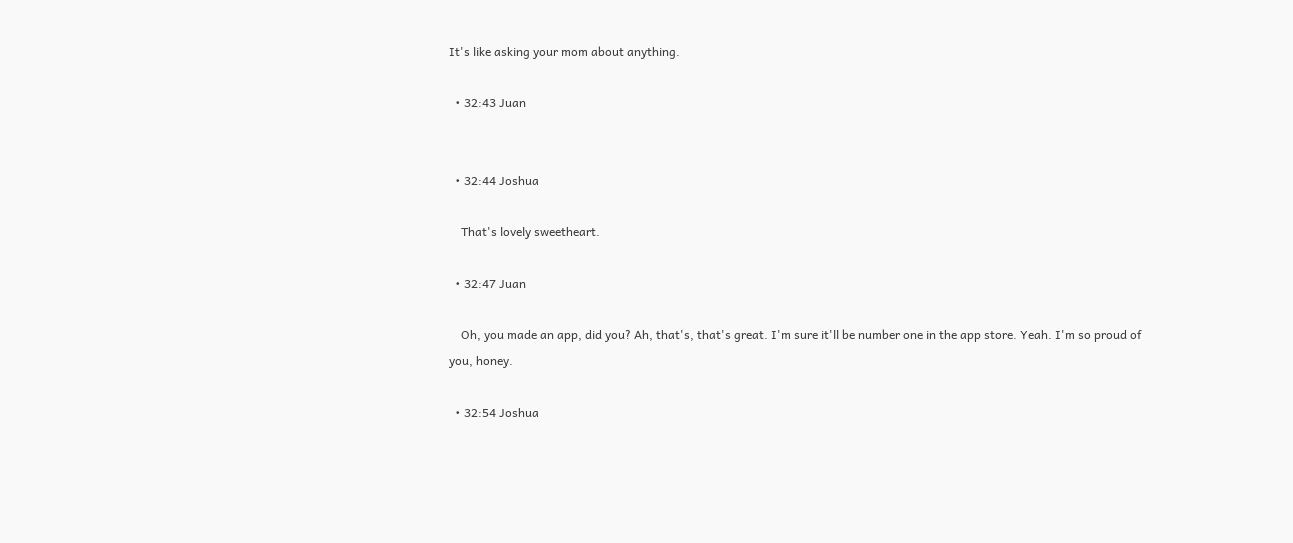It's like asking your mom about anything.

  • 32:43 Juan


  • 32:44 Joshua

    That's lovely sweetheart.

  • 32:47 Juan

    Oh, you made an app, did you? Ah, that's, that's great. I'm sure it'll be number one in the app store. Yeah. I'm so proud of you, honey.

  • 32:54 Joshua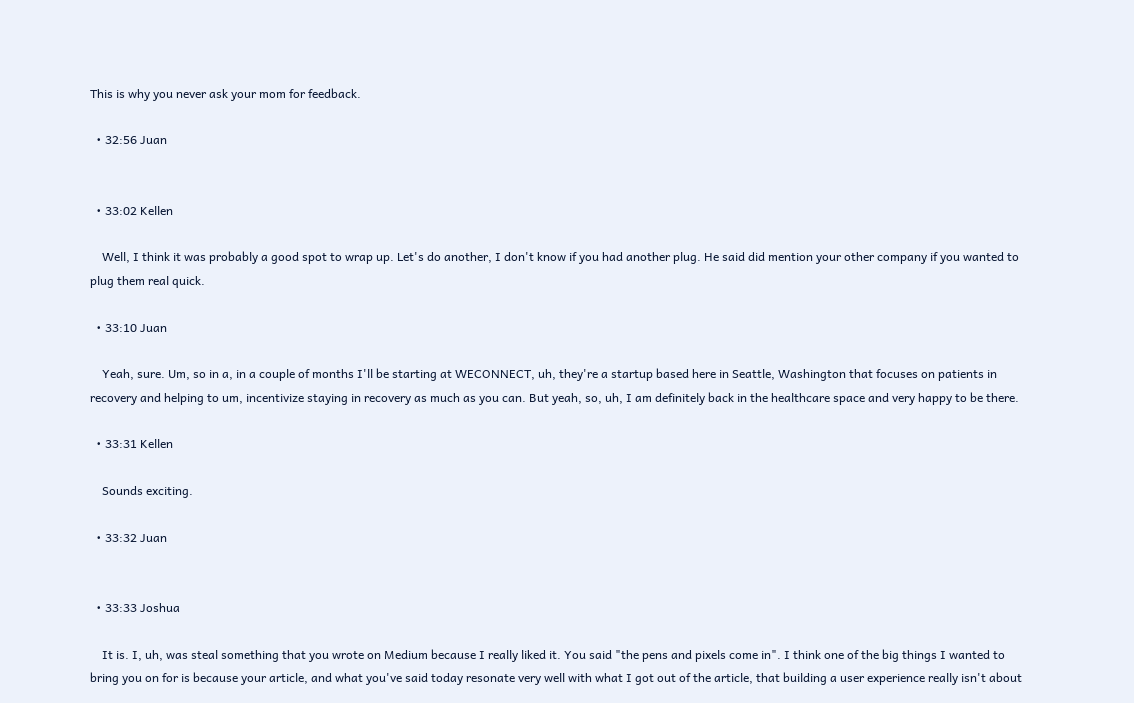This is why you never ask your mom for feedback.

  • 32:56 Juan


  • 33:02 Kellen

    Well, I think it was probably a good spot to wrap up. Let's do another, I don't know if you had another plug. He said did mention your other company if you wanted to plug them real quick.

  • 33:10 Juan

    Yeah, sure. Um, so in a, in a couple of months I'll be starting at WECONNECT, uh, they're a startup based here in Seattle, Washington that focuses on patients in recovery and helping to um, incentivize staying in recovery as much as you can. But yeah, so, uh, I am definitely back in the healthcare space and very happy to be there.

  • 33:31 Kellen

    Sounds exciting.

  • 33:32 Juan


  • 33:33 Joshua

    It is. I, uh, was steal something that you wrote on Medium because I really liked it. You said "the pens and pixels come in". I think one of the big things I wanted to bring you on for is because your article, and what you've said today resonate very well with what I got out of the article, that building a user experience really isn't about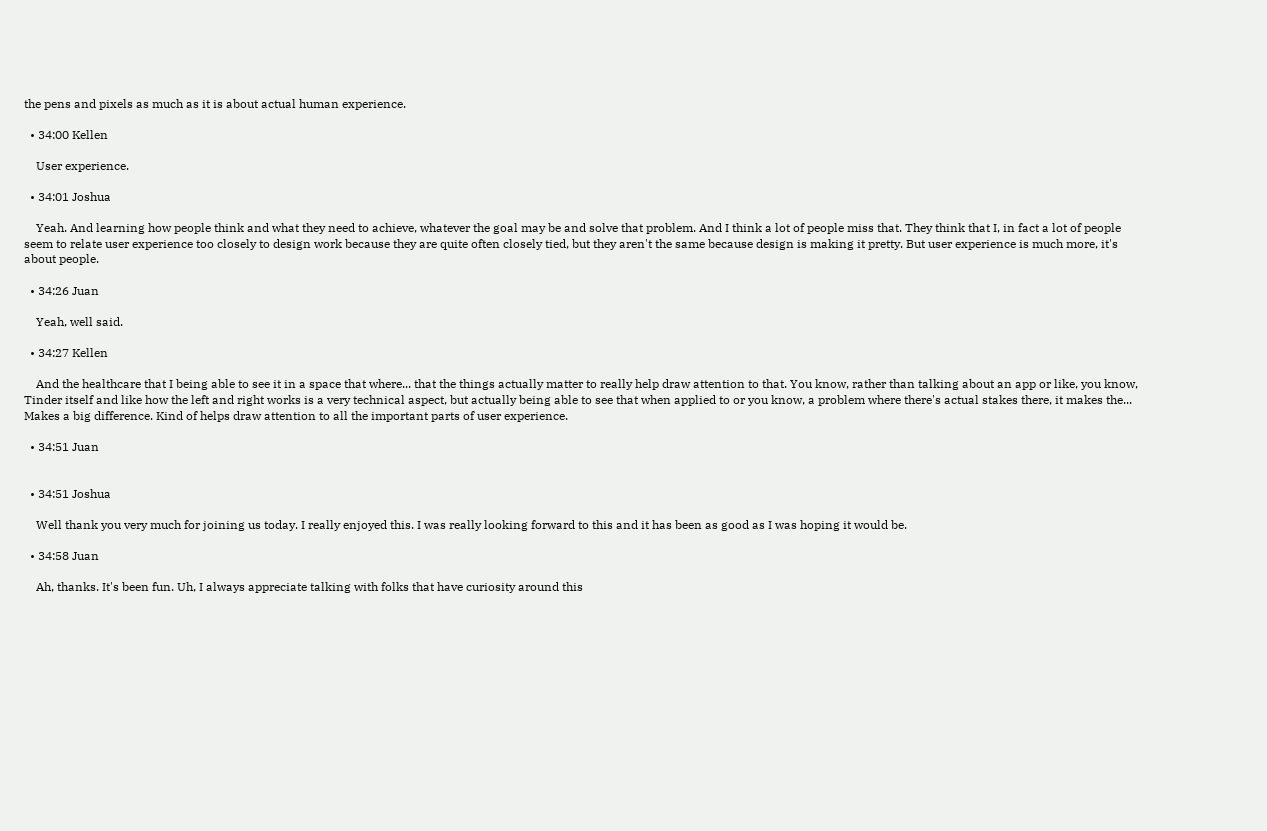the pens and pixels as much as it is about actual human experience.

  • 34:00 Kellen

    User experience.

  • 34:01 Joshua

    Yeah. And learning how people think and what they need to achieve, whatever the goal may be and solve that problem. And I think a lot of people miss that. They think that I, in fact a lot of people seem to relate user experience too closely to design work because they are quite often closely tied, but they aren't the same because design is making it pretty. But user experience is much more, it's about people.

  • 34:26 Juan

    Yeah, well said.

  • 34:27 Kellen

    And the healthcare that I being able to see it in a space that where... that the things actually matter to really help draw attention to that. You know, rather than talking about an app or like, you know, Tinder itself and like how the left and right works is a very technical aspect, but actually being able to see that when applied to or you know, a problem where there's actual stakes there, it makes the... Makes a big difference. Kind of helps draw attention to all the important parts of user experience.

  • 34:51 Juan


  • 34:51 Joshua

    Well thank you very much for joining us today. I really enjoyed this. I was really looking forward to this and it has been as good as I was hoping it would be.

  • 34:58 Juan

    Ah, thanks. It's been fun. Uh, I always appreciate talking with folks that have curiosity around this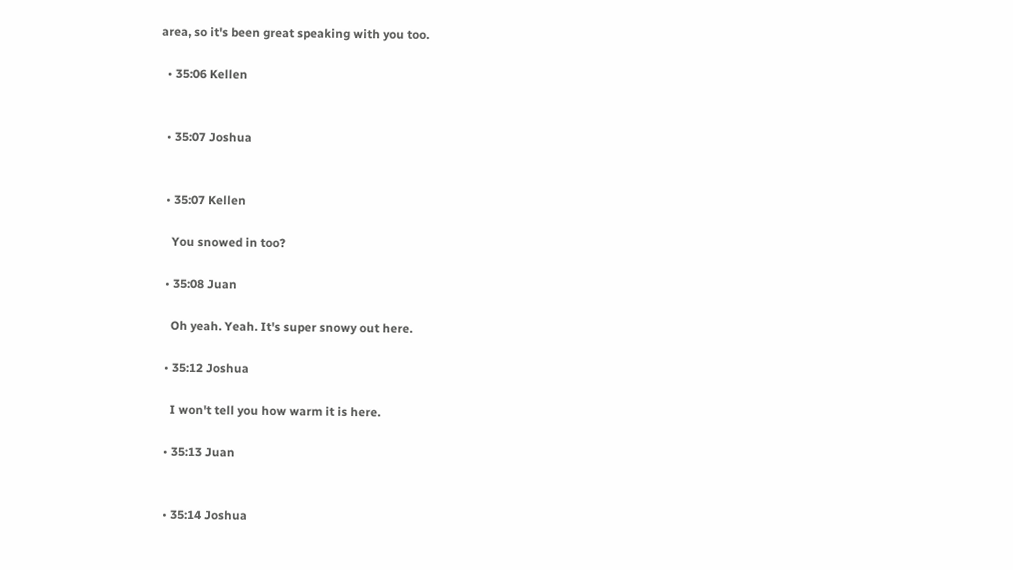area, so it's been great speaking with you too.

  • 35:06 Kellen


  • 35:07 Joshua


  • 35:07 Kellen

    You snowed in too?

  • 35:08 Juan

    Oh yeah. Yeah. It's super snowy out here.

  • 35:12 Joshua

    I won't tell you how warm it is here.

  • 35:13 Juan


  • 35:14 Joshua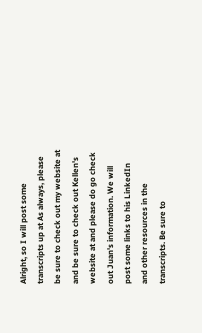Alright, so I will post some transcripts up at As always, please be sure to check out my website at and be sure to check out Kellen's website at and please do go check out Juan's information. We will post some links to his LinkedIn and other resources in the transcripts. Be sure to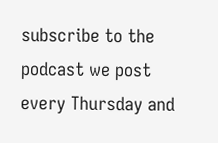subscribe to the podcast we post every Thursday and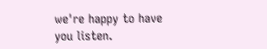we're happy to have you listen.